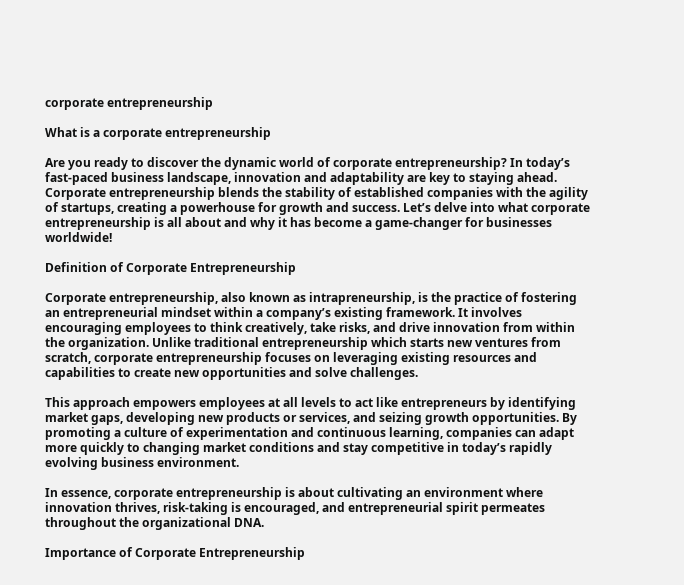corporate entrepreneurship

What is a corporate entrepreneurship

Are you ready to discover the dynamic world of corporate entrepreneurship? In today’s fast-paced business landscape, innovation and adaptability are key to staying ahead. Corporate entrepreneurship blends the stability of established companies with the agility of startups, creating a powerhouse for growth and success. Let’s delve into what corporate entrepreneurship is all about and why it has become a game-changer for businesses worldwide!

Definition of Corporate Entrepreneurship

Corporate entrepreneurship, also known as intrapreneurship, is the practice of fostering an entrepreneurial mindset within a company’s existing framework. It involves encouraging employees to think creatively, take risks, and drive innovation from within the organization. Unlike traditional entrepreneurship which starts new ventures from scratch, corporate entrepreneurship focuses on leveraging existing resources and capabilities to create new opportunities and solve challenges.

This approach empowers employees at all levels to act like entrepreneurs by identifying market gaps, developing new products or services, and seizing growth opportunities. By promoting a culture of experimentation and continuous learning, companies can adapt more quickly to changing market conditions and stay competitive in today’s rapidly evolving business environment.

In essence, corporate entrepreneurship is about cultivating an environment where innovation thrives, risk-taking is encouraged, and entrepreneurial spirit permeates throughout the organizational DNA.

Importance of Corporate Entrepreneurship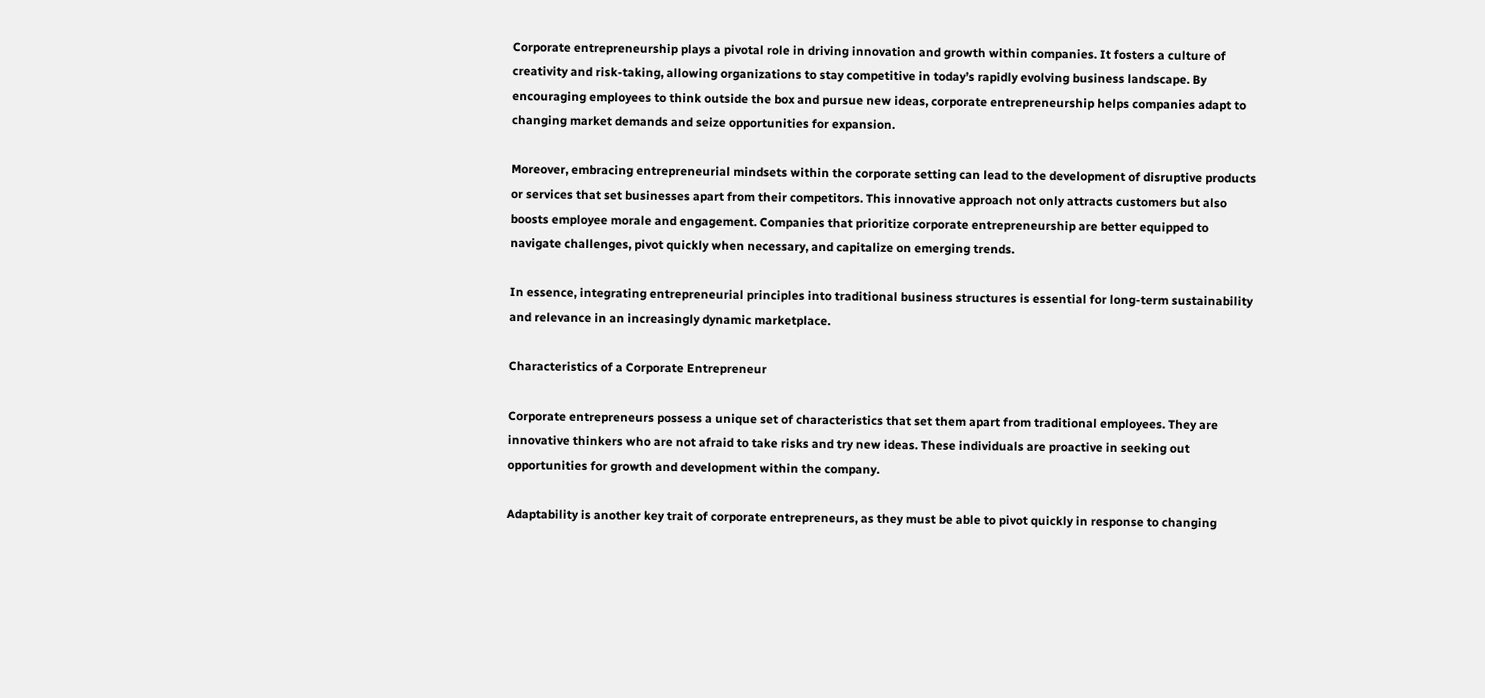Corporate entrepreneurship plays a pivotal role in driving innovation and growth within companies. It fosters a culture of creativity and risk-taking, allowing organizations to stay competitive in today’s rapidly evolving business landscape. By encouraging employees to think outside the box and pursue new ideas, corporate entrepreneurship helps companies adapt to changing market demands and seize opportunities for expansion.

Moreover, embracing entrepreneurial mindsets within the corporate setting can lead to the development of disruptive products or services that set businesses apart from their competitors. This innovative approach not only attracts customers but also boosts employee morale and engagement. Companies that prioritize corporate entrepreneurship are better equipped to navigate challenges, pivot quickly when necessary, and capitalize on emerging trends.

In essence, integrating entrepreneurial principles into traditional business structures is essential for long-term sustainability and relevance in an increasingly dynamic marketplace.

Characteristics of a Corporate Entrepreneur

Corporate entrepreneurs possess a unique set of characteristics that set them apart from traditional employees. They are innovative thinkers who are not afraid to take risks and try new ideas. These individuals are proactive in seeking out opportunities for growth and development within the company.

Adaptability is another key trait of corporate entrepreneurs, as they must be able to pivot quickly in response to changing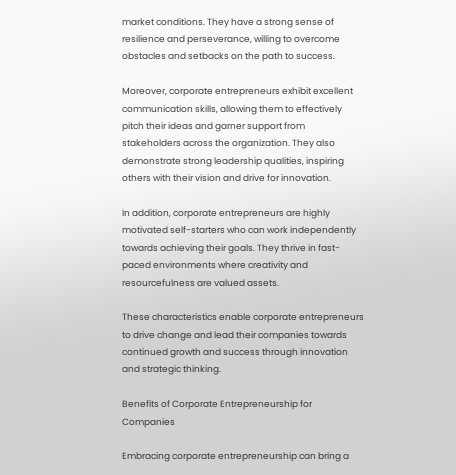market conditions. They have a strong sense of resilience and perseverance, willing to overcome obstacles and setbacks on the path to success.

Moreover, corporate entrepreneurs exhibit excellent communication skills, allowing them to effectively pitch their ideas and garner support from stakeholders across the organization. They also demonstrate strong leadership qualities, inspiring others with their vision and drive for innovation.

In addition, corporate entrepreneurs are highly motivated self-starters who can work independently towards achieving their goals. They thrive in fast-paced environments where creativity and resourcefulness are valued assets.

These characteristics enable corporate entrepreneurs to drive change and lead their companies towards continued growth and success through innovation and strategic thinking.

Benefits of Corporate Entrepreneurship for Companies

Embracing corporate entrepreneurship can bring a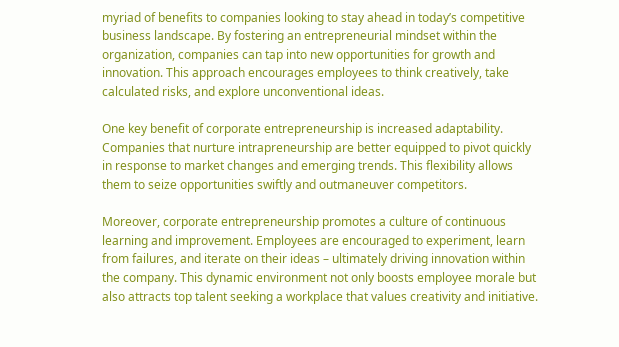myriad of benefits to companies looking to stay ahead in today’s competitive business landscape. By fostering an entrepreneurial mindset within the organization, companies can tap into new opportunities for growth and innovation. This approach encourages employees to think creatively, take calculated risks, and explore unconventional ideas.

One key benefit of corporate entrepreneurship is increased adaptability. Companies that nurture intrapreneurship are better equipped to pivot quickly in response to market changes and emerging trends. This flexibility allows them to seize opportunities swiftly and outmaneuver competitors.

Moreover, corporate entrepreneurship promotes a culture of continuous learning and improvement. Employees are encouraged to experiment, learn from failures, and iterate on their ideas – ultimately driving innovation within the company. This dynamic environment not only boosts employee morale but also attracts top talent seeking a workplace that values creativity and initiative.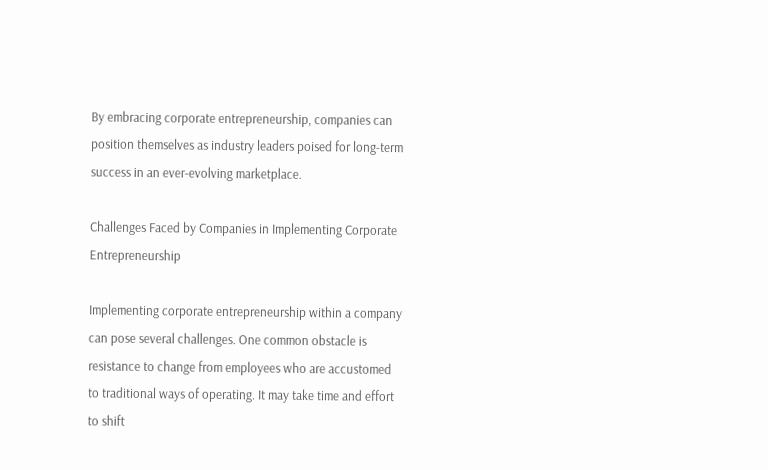By embracing corporate entrepreneurship, companies can position themselves as industry leaders poised for long-term success in an ever-evolving marketplace.

Challenges Faced by Companies in Implementing Corporate Entrepreneurship

Implementing corporate entrepreneurship within a company can pose several challenges. One common obstacle is resistance to change from employees who are accustomed to traditional ways of operating. It may take time and effort to shift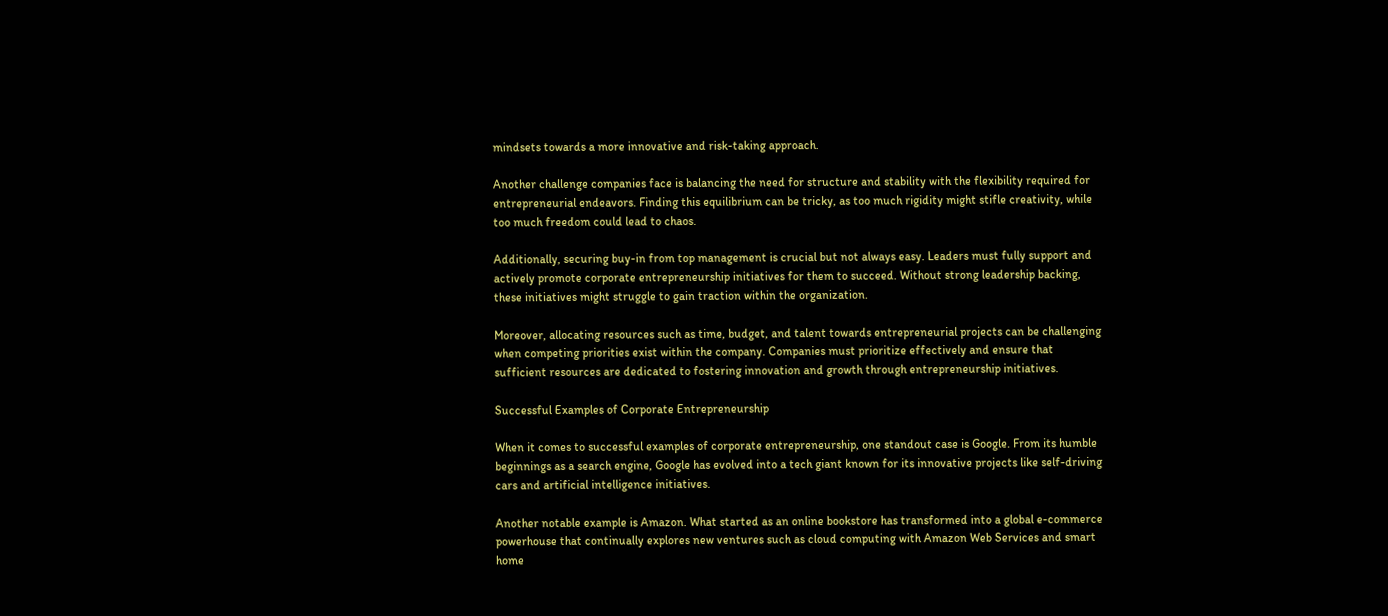mindsets towards a more innovative and risk-taking approach.

Another challenge companies face is balancing the need for structure and stability with the flexibility required for entrepreneurial endeavors. Finding this equilibrium can be tricky, as too much rigidity might stifle creativity, while too much freedom could lead to chaos.

Additionally, securing buy-in from top management is crucial but not always easy. Leaders must fully support and actively promote corporate entrepreneurship initiatives for them to succeed. Without strong leadership backing, these initiatives might struggle to gain traction within the organization.

Moreover, allocating resources such as time, budget, and talent towards entrepreneurial projects can be challenging when competing priorities exist within the company. Companies must prioritize effectively and ensure that sufficient resources are dedicated to fostering innovation and growth through entrepreneurship initiatives.

Successful Examples of Corporate Entrepreneurship

When it comes to successful examples of corporate entrepreneurship, one standout case is Google. From its humble beginnings as a search engine, Google has evolved into a tech giant known for its innovative projects like self-driving cars and artificial intelligence initiatives.

Another notable example is Amazon. What started as an online bookstore has transformed into a global e-commerce powerhouse that continually explores new ventures such as cloud computing with Amazon Web Services and smart home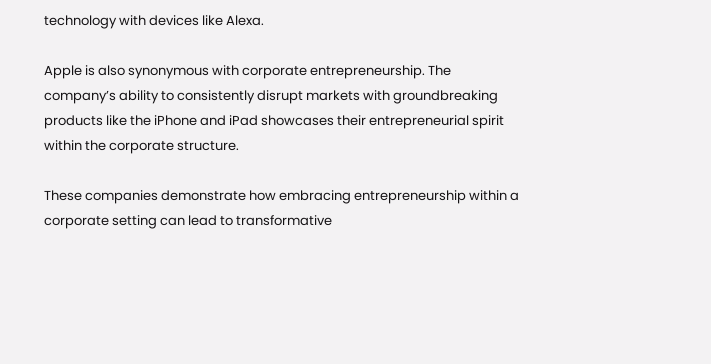technology with devices like Alexa.

Apple is also synonymous with corporate entrepreneurship. The company’s ability to consistently disrupt markets with groundbreaking products like the iPhone and iPad showcases their entrepreneurial spirit within the corporate structure.

These companies demonstrate how embracing entrepreneurship within a corporate setting can lead to transformative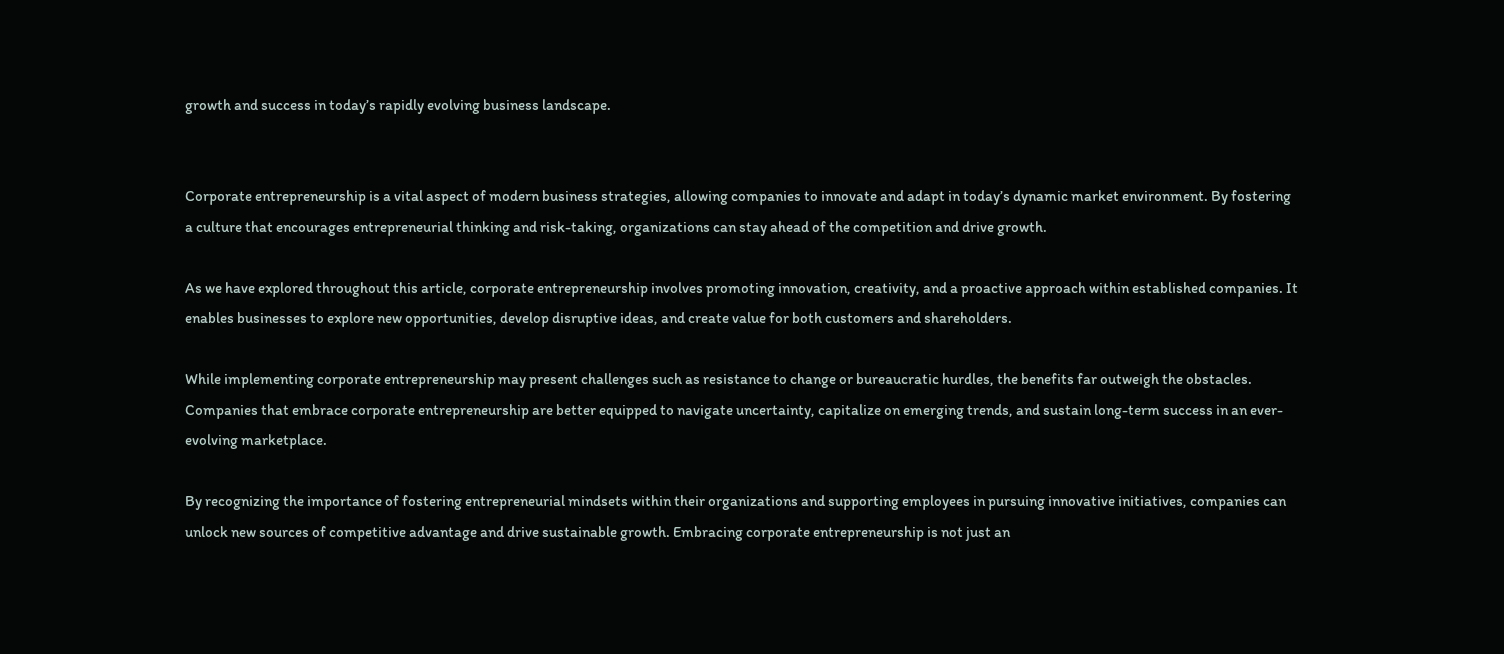growth and success in today’s rapidly evolving business landscape.


Corporate entrepreneurship is a vital aspect of modern business strategies, allowing companies to innovate and adapt in today’s dynamic market environment. By fostering a culture that encourages entrepreneurial thinking and risk-taking, organizations can stay ahead of the competition and drive growth.

As we have explored throughout this article, corporate entrepreneurship involves promoting innovation, creativity, and a proactive approach within established companies. It enables businesses to explore new opportunities, develop disruptive ideas, and create value for both customers and shareholders.

While implementing corporate entrepreneurship may present challenges such as resistance to change or bureaucratic hurdles, the benefits far outweigh the obstacles. Companies that embrace corporate entrepreneurship are better equipped to navigate uncertainty, capitalize on emerging trends, and sustain long-term success in an ever-evolving marketplace.

By recognizing the importance of fostering entrepreneurial mindsets within their organizations and supporting employees in pursuing innovative initiatives, companies can unlock new sources of competitive advantage and drive sustainable growth. Embracing corporate entrepreneurship is not just an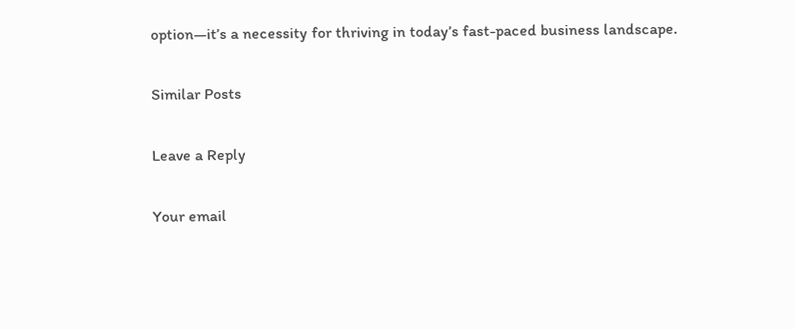option—it’s a necessity for thriving in today’s fast-paced business landscape.

Similar Posts

Leave a Reply

Your email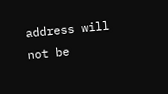address will not be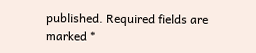published. Required fields are marked *